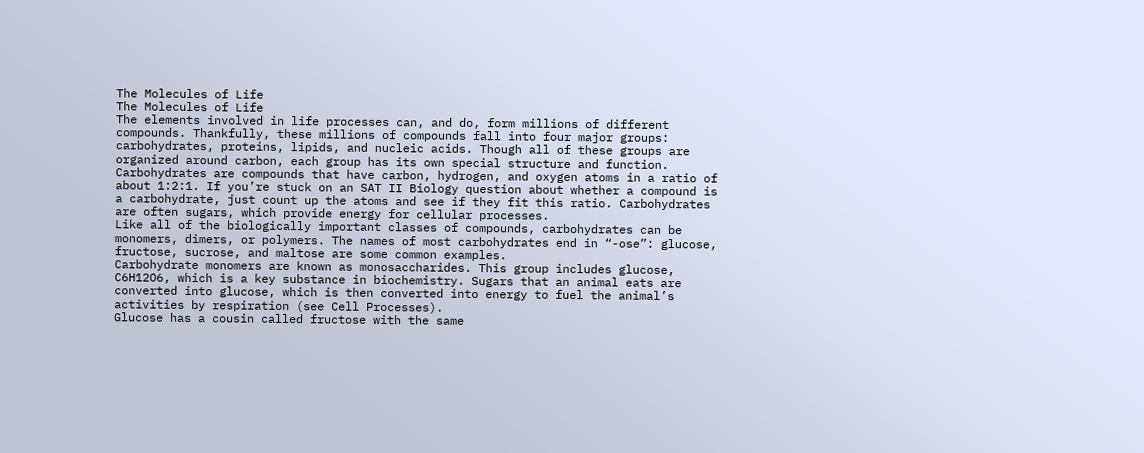The Molecules of Life
The Molecules of Life
The elements involved in life processes can, and do, form millions of different compounds. Thankfully, these millions of compounds fall into four major groups: carbohydrates, proteins, lipids, and nucleic acids. Though all of these groups are organized around carbon, each group has its own special structure and function.
Carbohydrates are compounds that have carbon, hydrogen, and oxygen atoms in a ratio of about 1:2:1. If you’re stuck on an SAT II Biology question about whether a compound is a carbohydrate, just count up the atoms and see if they fit this ratio. Carbohydrates are often sugars, which provide energy for cellular processes.
Like all of the biologically important classes of compounds, carbohydrates can be monomers, dimers, or polymers. The names of most carbohydrates end in “-ose”: glucose, fructose, sucrose, and maltose are some common examples.
Carbohydrate monomers are known as monosaccharides. This group includes glucose, C6H12O6, which is a key substance in biochemistry. Sugars that an animal eats are converted into glucose, which is then converted into energy to fuel the animal’s activities by respiration (see Cell Processes).
Glucose has a cousin called fructose with the same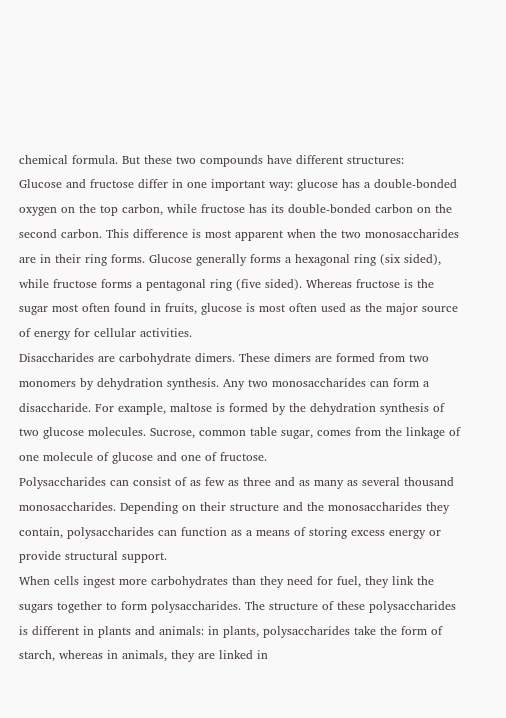chemical formula. But these two compounds have different structures:
Glucose and fructose differ in one important way: glucose has a double-bonded oxygen on the top carbon, while fructose has its double-bonded carbon on the second carbon. This difference is most apparent when the two monosaccharides are in their ring forms. Glucose generally forms a hexagonal ring (six sided), while fructose forms a pentagonal ring (five sided). Whereas fructose is the sugar most often found in fruits, glucose is most often used as the major source of energy for cellular activities.
Disaccharides are carbohydrate dimers. These dimers are formed from two monomers by dehydration synthesis. Any two monosaccharides can form a disaccharide. For example, maltose is formed by the dehydration synthesis of two glucose molecules. Sucrose, common table sugar, comes from the linkage of one molecule of glucose and one of fructose.
Polysaccharides can consist of as few as three and as many as several thousand monosaccharides. Depending on their structure and the monosaccharides they contain, polysaccharides can function as a means of storing excess energy or provide structural support.
When cells ingest more carbohydrates than they need for fuel, they link the sugars together to form polysaccharides. The structure of these polysaccharides is different in plants and animals: in plants, polysaccharides take the form of starch, whereas in animals, they are linked in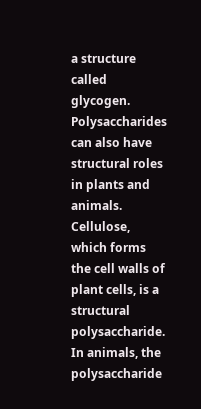a structure called glycogen.
Polysaccharides can also have structural roles in plants and animals. Cellulose, which forms the cell walls of plant cells, is a structural polysaccharide. In animals, the polysaccharide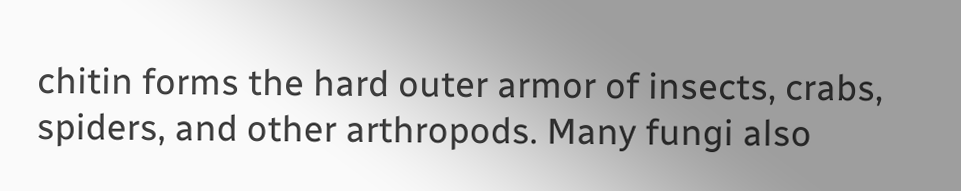chitin forms the hard outer armor of insects, crabs, spiders, and other arthropods. Many fungi also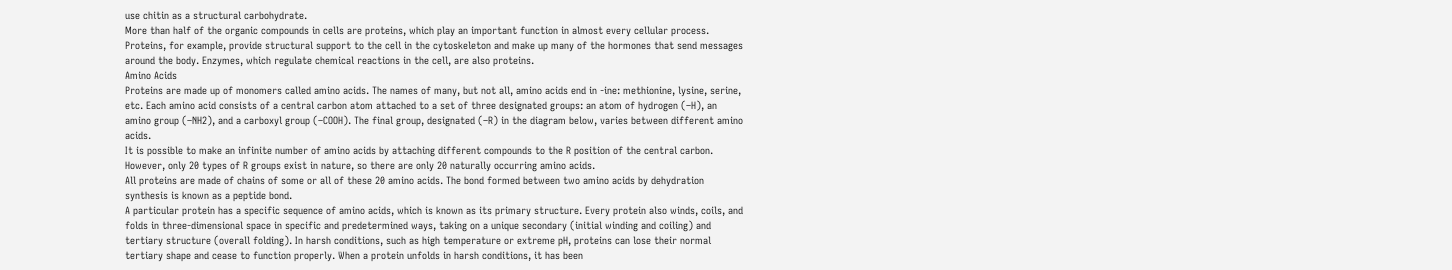use chitin as a structural carbohydrate.
More than half of the organic compounds in cells are proteins, which play an important function in almost every cellular process. Proteins, for example, provide structural support to the cell in the cytoskeleton and make up many of the hormones that send messages around the body. Enzymes, which regulate chemical reactions in the cell, are also proteins.
Amino Acids
Proteins are made up of monomers called amino acids. The names of many, but not all, amino acids end in -ine: methionine, lysine, serine, etc. Each amino acid consists of a central carbon atom attached to a set of three designated groups: an atom of hydrogen (–H), an amino group (–NH2), and a carboxyl group (–COOH). The final group, designated (–R) in the diagram below, varies between different amino acids.
It is possible to make an infinite number of amino acids by attaching different compounds to the R position of the central carbon. However, only 20 types of R groups exist in nature, so there are only 20 naturally occurring amino acids.
All proteins are made of chains of some or all of these 20 amino acids. The bond formed between two amino acids by dehydration synthesis is known as a peptide bond.
A particular protein has a specific sequence of amino acids, which is known as its primary structure. Every protein also winds, coils, and folds in three-dimensional space in specific and predetermined ways, taking on a unique secondary (initial winding and coiling) and tertiary structure (overall folding). In harsh conditions, such as high temperature or extreme pH, proteins can lose their normal tertiary shape and cease to function properly. When a protein unfolds in harsh conditions, it has been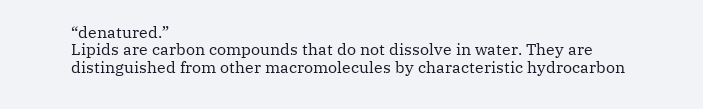“denatured.”
Lipids are carbon compounds that do not dissolve in water. They are distinguished from other macromolecules by characteristic hydrocarbon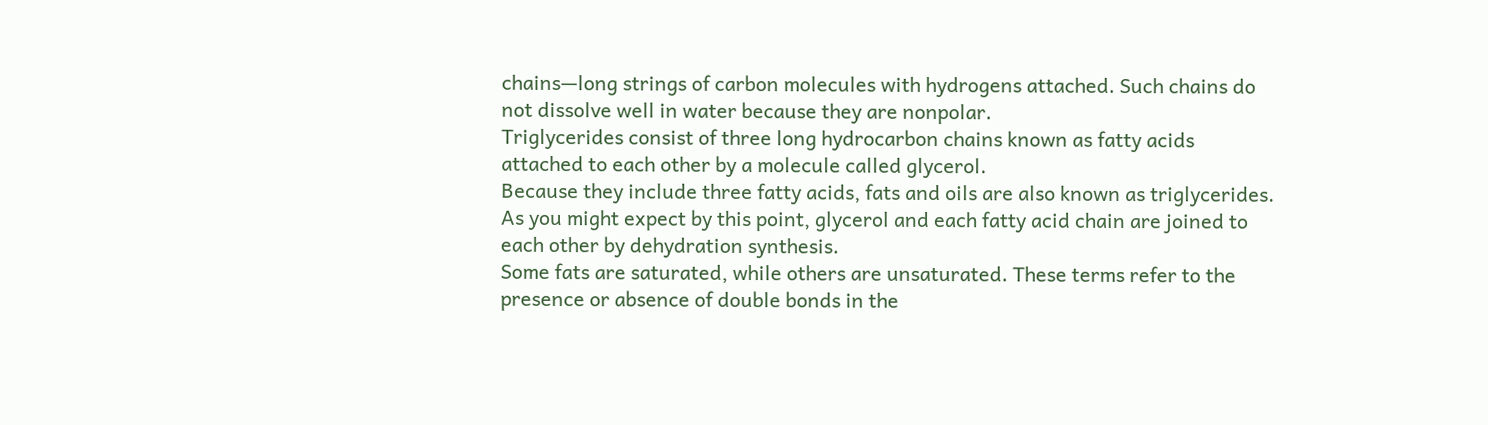chains—long strings of carbon molecules with hydrogens attached. Such chains do not dissolve well in water because they are nonpolar.
Triglycerides consist of three long hydrocarbon chains known as fatty acids attached to each other by a molecule called glycerol.
Because they include three fatty acids, fats and oils are also known as triglycerides. As you might expect by this point, glycerol and each fatty acid chain are joined to each other by dehydration synthesis.
Some fats are saturated, while others are unsaturated. These terms refer to the presence or absence of double bonds in the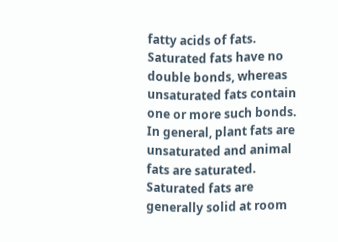fatty acids of fats. Saturated fats have no double bonds, whereas unsaturated fats contain one or more such bonds. In general, plant fats are unsaturated and animal fats are saturated. Saturated fats are generally solid at room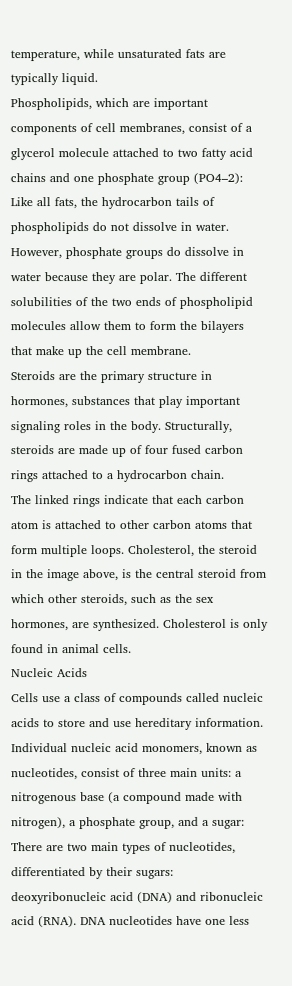temperature, while unsaturated fats are typically liquid.
Phospholipids, which are important components of cell membranes, consist of a glycerol molecule attached to two fatty acid chains and one phosphate group (PO4–2):
Like all fats, the hydrocarbon tails of phospholipids do not dissolve in water. However, phosphate groups do dissolve in water because they are polar. The different solubilities of the two ends of phospholipid molecules allow them to form the bilayers that make up the cell membrane.
Steroids are the primary structure in hormones, substances that play important signaling roles in the body. Structurally, steroids are made up of four fused carbon rings attached to a hydrocarbon chain.
The linked rings indicate that each carbon atom is attached to other carbon atoms that form multiple loops. Cholesterol, the steroid in the image above, is the central steroid from which other steroids, such as the sex hormones, are synthesized. Cholesterol is only found in animal cells.
Nucleic Acids
Cells use a class of compounds called nucleic acids to store and use hereditary information. Individual nucleic acid monomers, known as nucleotides, consist of three main units: a nitrogenous base (a compound made with nitrogen), a phosphate group, and a sugar:
There are two main types of nucleotides, differentiated by their sugars: deoxyribonucleic acid (DNA) and ribonucleic acid (RNA). DNA nucleotides have one less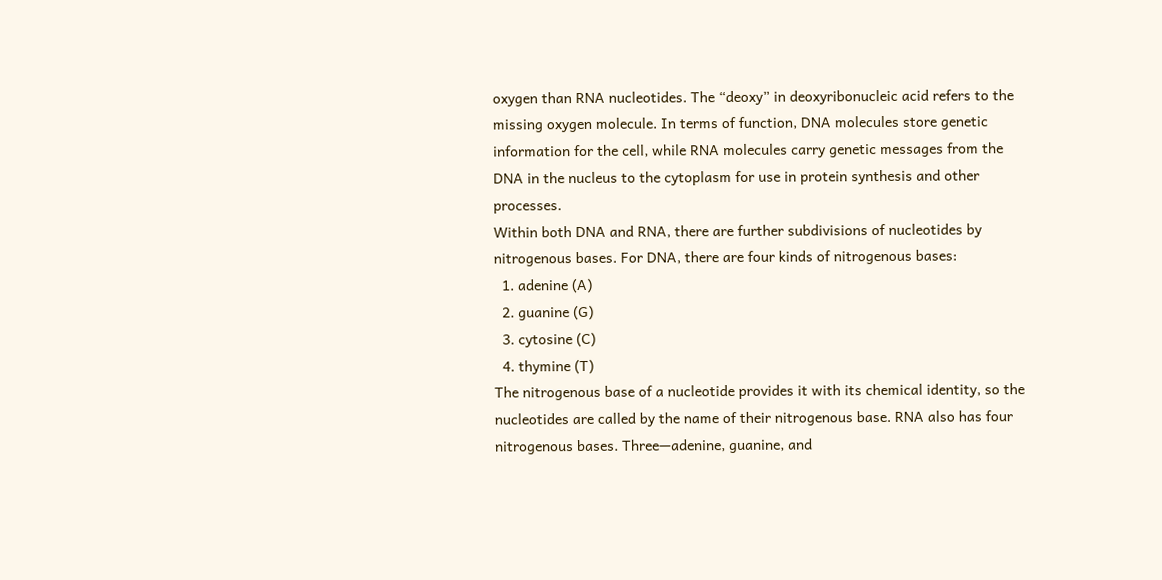oxygen than RNA nucleotides. The “deoxy” in deoxyribonucleic acid refers to the missing oxygen molecule. In terms of function, DNA molecules store genetic information for the cell, while RNA molecules carry genetic messages from the DNA in the nucleus to the cytoplasm for use in protein synthesis and other processes.
Within both DNA and RNA, there are further subdivisions of nucleotides by nitrogenous bases. For DNA, there are four kinds of nitrogenous bases:
  1. adenine (A)
  2. guanine (G)
  3. cytosine (C)
  4. thymine (T)
The nitrogenous base of a nucleotide provides it with its chemical identity, so the nucleotides are called by the name of their nitrogenous base. RNA also has four nitrogenous bases. Three—adenine, guanine, and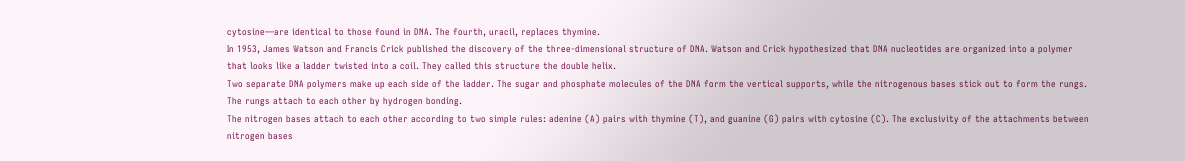cytosine—are identical to those found in DNA. The fourth, uracil, replaces thymine.
In 1953, James Watson and Francis Crick published the discovery of the three-dimensional structure of DNA. Watson and Crick hypothesized that DNA nucleotides are organized into a polymer that looks like a ladder twisted into a coil. They called this structure the double helix.
Two separate DNA polymers make up each side of the ladder. The sugar and phosphate molecules of the DNA form the vertical supports, while the nitrogenous bases stick out to form the rungs. The rungs attach to each other by hydrogen bonding.
The nitrogen bases attach to each other according to two simple rules: adenine (A) pairs with thymine (T), and guanine (G) pairs with cytosine (C). The exclusivity of the attachments between nitrogen bases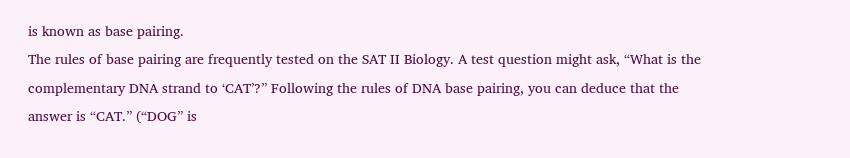is known as base pairing.
The rules of base pairing are frequently tested on the SAT II Biology. A test question might ask, “What is the complementary DNA strand to ‘CAT’?” Following the rules of DNA base pairing, you can deduce that the answer is “CAT.” (“DOG” is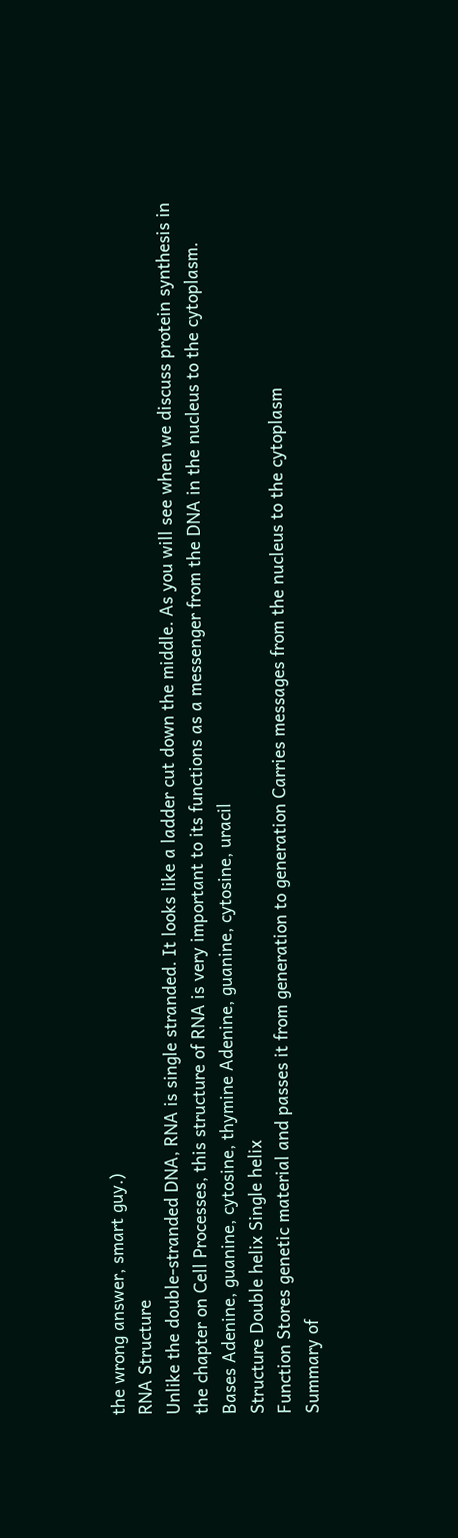the wrong answer, smart guy.)
RNA Structure
Unlike the double-stranded DNA, RNA is single stranded. It looks like a ladder cut down the middle. As you will see when we discuss protein synthesis in the chapter on Cell Processes, this structure of RNA is very important to its functions as a messenger from the DNA in the nucleus to the cytoplasm.
Bases Adenine, guanine, cytosine, thymine Adenine, guanine, cytosine, uracil
Structure Double helix Single helix
Function Stores genetic material and passes it from generation to generation Carries messages from the nucleus to the cytoplasm
Summary of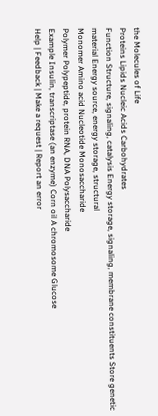the Molecules of Life
Proteins Lipids Nucleic Acids Carbohydrates
Function Structure, signaling, catalysis Energy storage, signaling, membrane constituents Store genetic material Energy source, energy storage, structural
Monomer Amino acid Nucleotide Monosaccharide
Polymer Polypeptide, protein RNA, DNA Polysaccharide
Example Insulin, transcriptase (an enzyme) Corn oil A chromosome Glucose
Help | Feedback | Make a request | Report an error